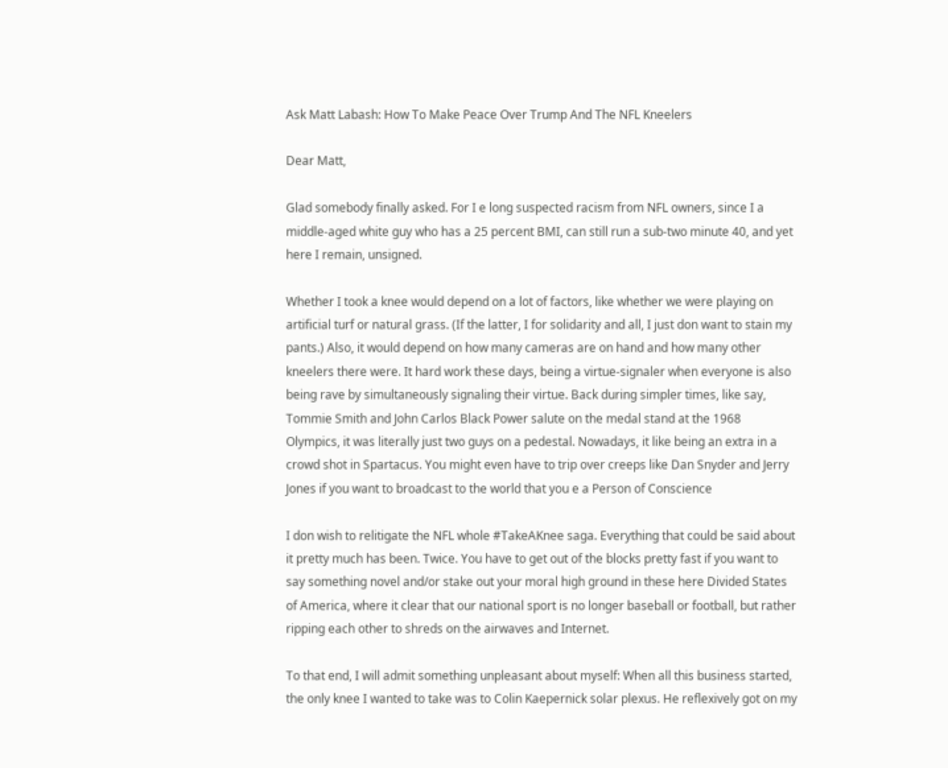Ask Matt Labash: How To Make Peace Over Trump And The NFL Kneelers

Dear Matt,

Glad somebody finally asked. For I e long suspected racism from NFL owners, since I a middle-aged white guy who has a 25 percent BMI, can still run a sub-two minute 40, and yet here I remain, unsigned.

Whether I took a knee would depend on a lot of factors, like whether we were playing on artificial turf or natural grass. (If the latter, I for solidarity and all, I just don want to stain my pants.) Also, it would depend on how many cameras are on hand and how many other kneelers there were. It hard work these days, being a virtue-signaler when everyone is also being rave by simultaneously signaling their virtue. Back during simpler times, like say, Tommie Smith and John Carlos Black Power salute on the medal stand at the 1968 Olympics, it was literally just two guys on a pedestal. Nowadays, it like being an extra in a crowd shot in Spartacus. You might even have to trip over creeps like Dan Snyder and Jerry Jones if you want to broadcast to the world that you e a Person of Conscience

I don wish to relitigate the NFL whole #TakeAKnee saga. Everything that could be said about it pretty much has been. Twice. You have to get out of the blocks pretty fast if you want to say something novel and/or stake out your moral high ground in these here Divided States of America, where it clear that our national sport is no longer baseball or football, but rather ripping each other to shreds on the airwaves and Internet.

To that end, I will admit something unpleasant about myself: When all this business started, the only knee I wanted to take was to Colin Kaepernick solar plexus. He reflexively got on my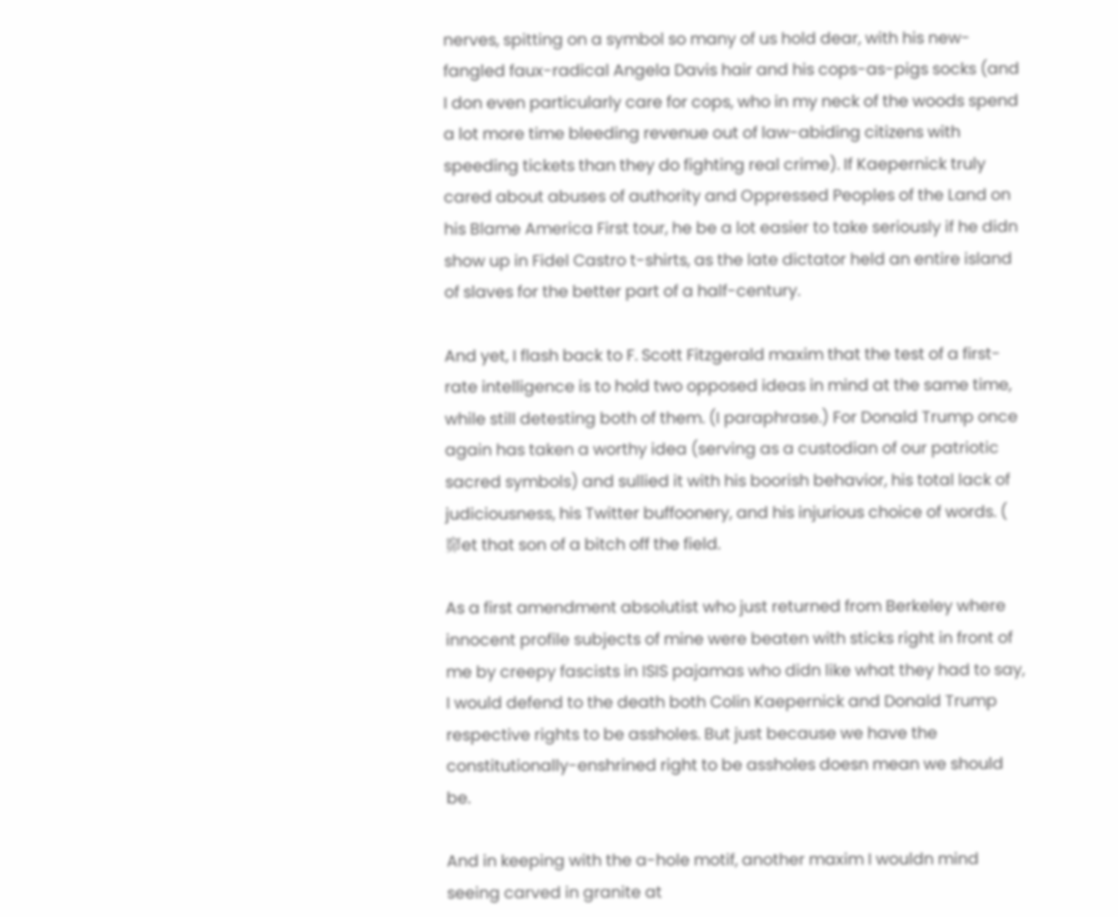nerves, spitting on a symbol so many of us hold dear, with his new-fangled faux-radical Angela Davis hair and his cops-as-pigs socks (and I don even particularly care for cops, who in my neck of the woods spend a lot more time bleeding revenue out of law-abiding citizens with speeding tickets than they do fighting real crime). If Kaepernick truly cared about abuses of authority and Oppressed Peoples of the Land on his Blame America First tour, he be a lot easier to take seriously if he didn show up in Fidel Castro t-shirts, as the late dictator held an entire island of slaves for the better part of a half-century.

And yet, I flash back to F. Scott Fitzgerald maxim that the test of a first-rate intelligence is to hold two opposed ideas in mind at the same time, while still detesting both of them. (I paraphrase.) For Donald Trump once again has taken a worthy idea (serving as a custodian of our patriotic sacred symbols) and sullied it with his boorish behavior, his total lack of judiciousness, his Twitter buffoonery, and his injurious choice of words. ( 窌et that son of a bitch off the field.

As a first amendment absolutist who just returned from Berkeley where innocent profile subjects of mine were beaten with sticks right in front of me by creepy fascists in ISIS pajamas who didn like what they had to say, I would defend to the death both Colin Kaepernick and Donald Trump respective rights to be assholes. But just because we have the constitutionally-enshrined right to be assholes doesn mean we should be.

And in keeping with the a-hole motif, another maxim I wouldn mind seeing carved in granite at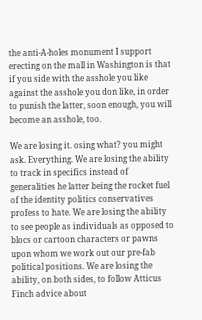the anti-A-holes monument I support erecting on the mall in Washington is that if you side with the asshole you like against the asshole you don like, in order to punish the latter, soon enough, you will become an asshole, too.

We are losing it. osing what? you might ask. Everything. We are losing the ability to track in specifics instead of generalities he latter being the rocket fuel of the identity politics conservatives profess to hate. We are losing the ability to see people as individuals as opposed to blocs or cartoon characters or pawns upon whom we work out our pre-fab political positions. We are losing the ability, on both sides, to follow Atticus Finch advice about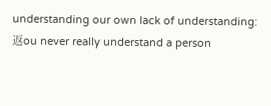understanding our own lack of understanding: 返ou never really understand a person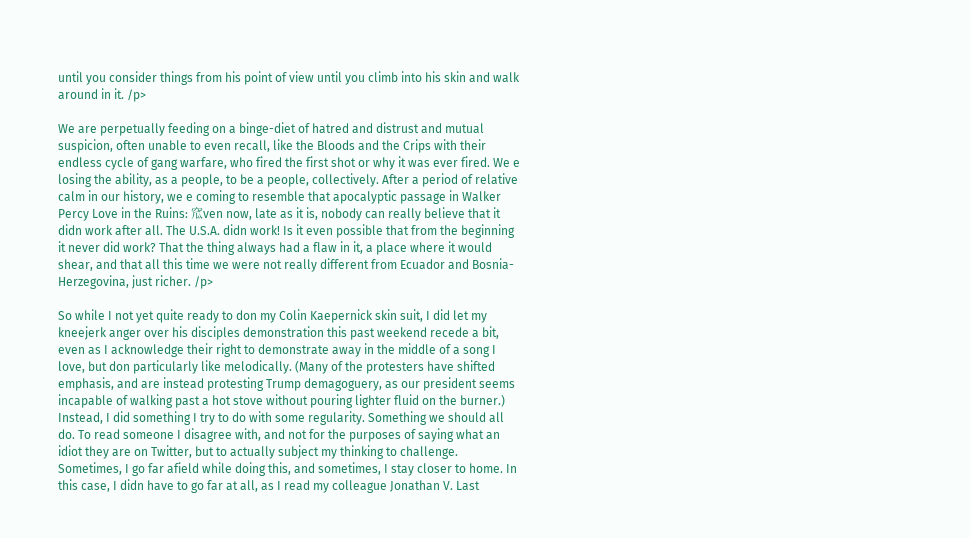until you consider things from his point of view until you climb into his skin and walk around in it. /p>

We are perpetually feeding on a binge-diet of hatred and distrust and mutual suspicion, often unable to even recall, like the Bloods and the Crips with their endless cycle of gang warfare, who fired the first shot or why it was ever fired. We e losing the ability, as a people, to be a people, collectively. After a period of relative calm in our history, we e coming to resemble that apocalyptic passage in Walker Percy Love in the Ruins: 窊ven now, late as it is, nobody can really believe that it didn work after all. The U.S.A. didn work! Is it even possible that from the beginning it never did work? That the thing always had a flaw in it, a place where it would shear, and that all this time we were not really different from Ecuador and Bosnia-Herzegovina, just richer. /p>

So while I not yet quite ready to don my Colin Kaepernick skin suit, I did let my kneejerk anger over his disciples demonstration this past weekend recede a bit, even as I acknowledge their right to demonstrate away in the middle of a song I love, but don particularly like melodically. (Many of the protesters have shifted emphasis, and are instead protesting Trump demagoguery, as our president seems incapable of walking past a hot stove without pouring lighter fluid on the burner.) Instead, I did something I try to do with some regularity. Something we should all do. To read someone I disagree with, and not for the purposes of saying what an idiot they are on Twitter, but to actually subject my thinking to challenge. Sometimes, I go far afield while doing this, and sometimes, I stay closer to home. In this case, I didn have to go far at all, as I read my colleague Jonathan V. Last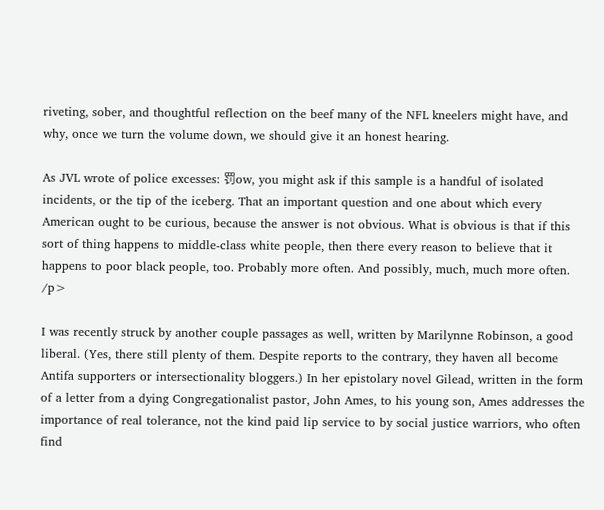riveting, sober, and thoughtful reflection on the beef many of the NFL kneelers might have, and why, once we turn the volume down, we should give it an honest hearing.

As JVL wrote of police excesses: 罚ow, you might ask if this sample is a handful of isolated incidents, or the tip of the iceberg. That an important question and one about which every American ought to be curious, because the answer is not obvious. What is obvious is that if this sort of thing happens to middle-class white people, then there every reason to believe that it happens to poor black people, too. Probably more often. And possibly, much, much more often. /p>

I was recently struck by another couple passages as well, written by Marilynne Robinson, a good liberal. (Yes, there still plenty of them. Despite reports to the contrary, they haven all become Antifa supporters or intersectionality bloggers.) In her epistolary novel Gilead, written in the form of a letter from a dying Congregationalist pastor, John Ames, to his young son, Ames addresses the importance of real tolerance, not the kind paid lip service to by social justice warriors, who often find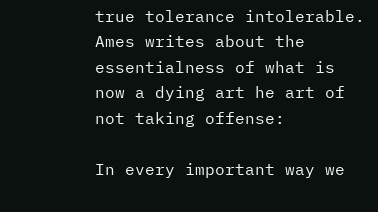true tolerance intolerable. Ames writes about the essentialness of what is now a dying art he art of not taking offense:

In every important way we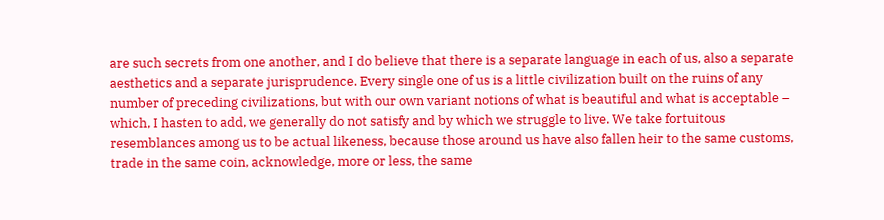are such secrets from one another, and I do believe that there is a separate language in each of us, also a separate aesthetics and a separate jurisprudence. Every single one of us is a little civilization built on the ruins of any number of preceding civilizations, but with our own variant notions of what is beautiful and what is acceptable – which, I hasten to add, we generally do not satisfy and by which we struggle to live. We take fortuitous resemblances among us to be actual likeness, because those around us have also fallen heir to the same customs, trade in the same coin, acknowledge, more or less, the same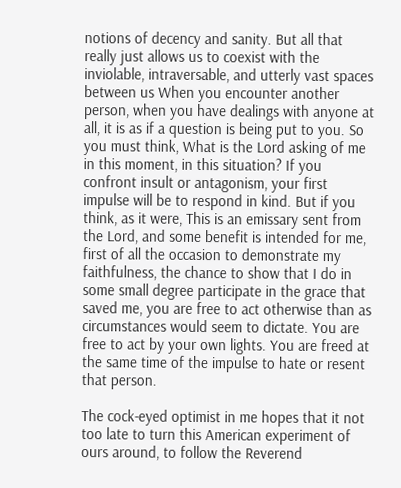notions of decency and sanity. But all that really just allows us to coexist with the inviolable, intraversable, and utterly vast spaces between us When you encounter another person, when you have dealings with anyone at all, it is as if a question is being put to you. So you must think, What is the Lord asking of me in this moment, in this situation? If you confront insult or antagonism, your first impulse will be to respond in kind. But if you think, as it were, This is an emissary sent from the Lord, and some benefit is intended for me, first of all the occasion to demonstrate my faithfulness, the chance to show that I do in some small degree participate in the grace that saved me, you are free to act otherwise than as circumstances would seem to dictate. You are free to act by your own lights. You are freed at the same time of the impulse to hate or resent that person.

The cock-eyed optimist in me hopes that it not too late to turn this American experiment of ours around, to follow the Reverend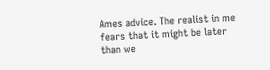Ames advice. The realist in me fears that it might be later than we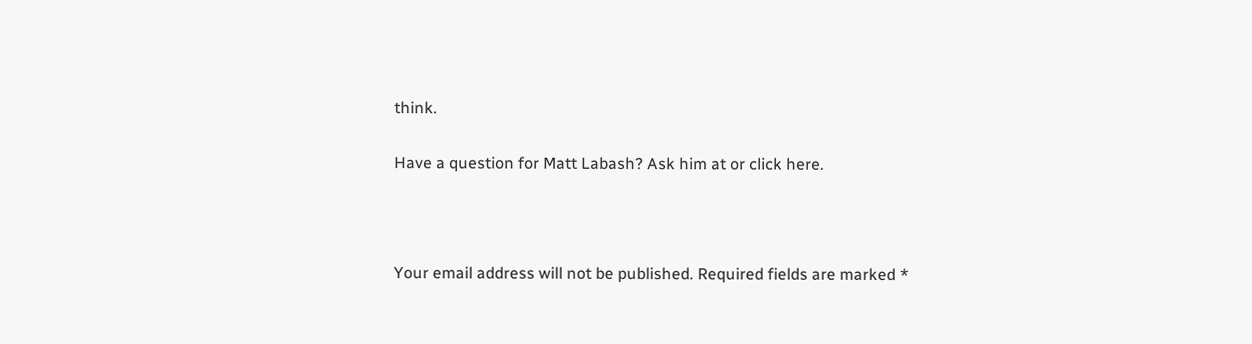think.

Have a question for Matt Labash? Ask him at or click here.



Your email address will not be published. Required fields are marked *